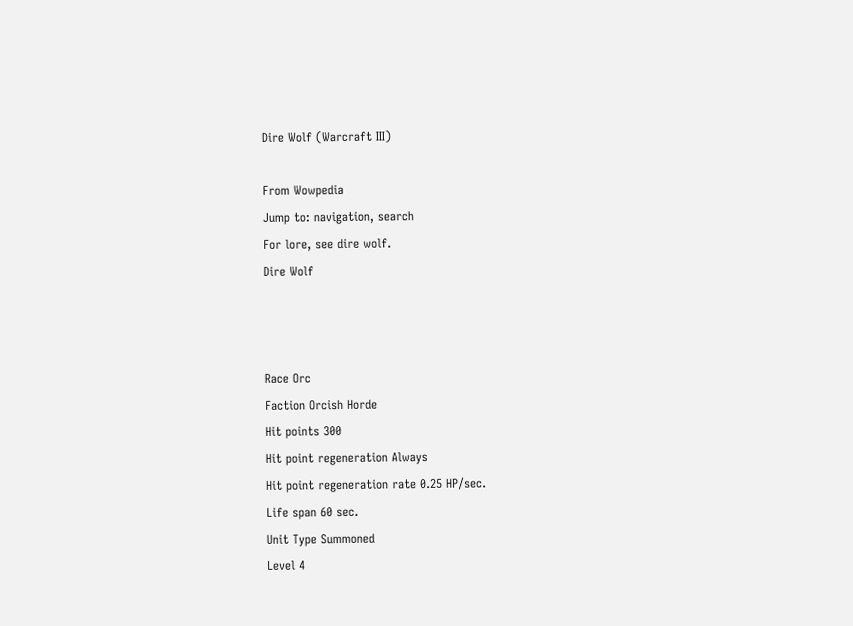Dire Wolf (Warcraft III)

From Wowpedia
Jump to: navigation, search
For lore, see dire wolf.
Dire Wolf



Race Orc
Faction Orcish Horde
Hit points 300
Hit point regeneration Always
Hit point regeneration rate 0.25 HP/sec.
Life span 60 sec.
Unit Type Summoned
Level 4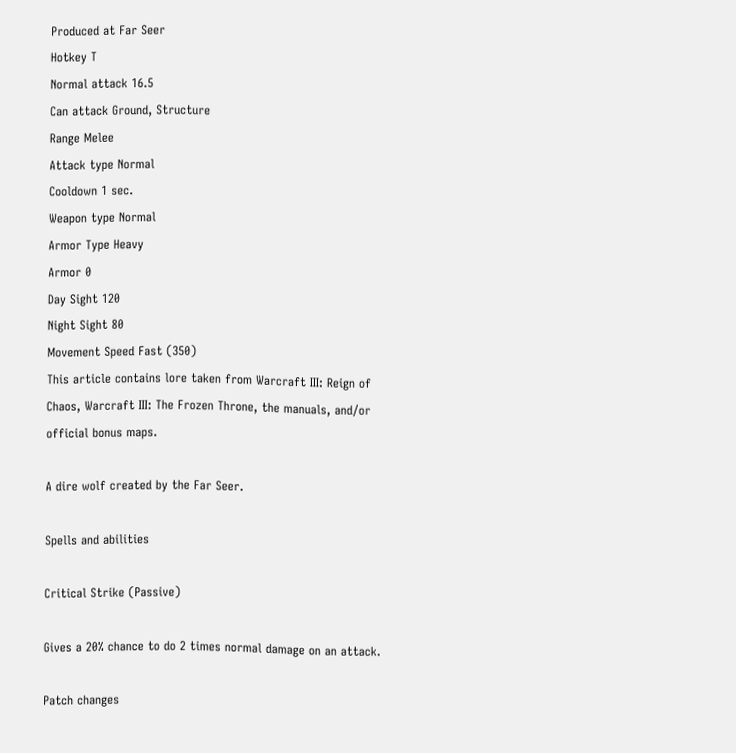Produced at Far Seer
Hotkey T
Normal attack 16.5
Can attack Ground, Structure
Range Melee
Attack type Normal
Cooldown 1 sec.
Weapon type Normal
Armor Type Heavy
Armor 0
Day Sight 120
Night Sight 80
Movement Speed Fast (350)
This article contains lore taken from Warcraft III: Reign of Chaos, Warcraft III: The Frozen Throne, the manuals, and/or official bonus maps.

A dire wolf created by the Far Seer.

Spells and abilities

Critical Strike (Passive)

Gives a 20% chance to do 2 times normal damage on an attack.

Patch changes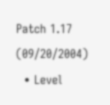Patch 1.17 (09/20/2004)
  • Level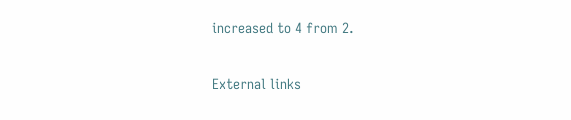increased to 4 from 2.

External links